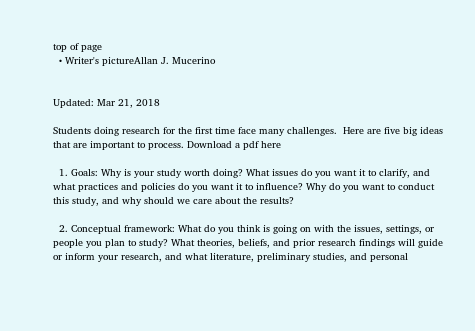top of page
  • Writer's pictureAllan J. Mucerino


Updated: Mar 21, 2018

Students doing research for the first time face many challenges.  Here are five big ideas that are important to process. Download a pdf here

  1. Goals: Why is your study worth doing? What issues do you want it to clarify, and what practices and policies do you want it to influence? Why do you want to conduct this study, and why should we care about the results?

  2. Conceptual framework: What do you think is going on with the issues, settings, or people you plan to study? What theories, beliefs, and prior research findings will guide or inform your research, and what literature, preliminary studies, and personal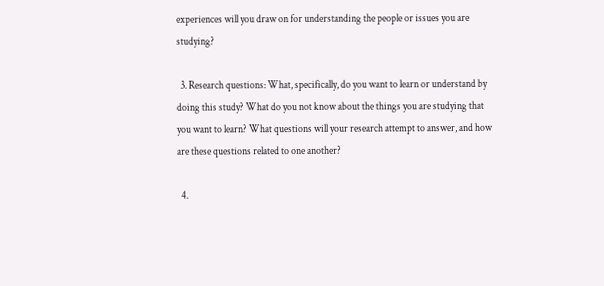experiences will you draw on for understanding the people or issues you are studying?

  3. Research questions: What, specifically, do you want to learn or understand by doing this study? What do you not know about the things you are studying that you want to learn? What questions will your research attempt to answer, and how are these questions related to one another?

  4.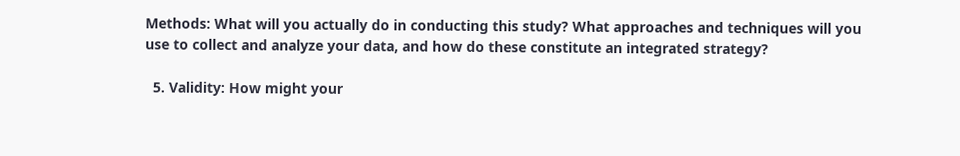Methods: What will you actually do in conducting this study? What approaches and techniques will you use to collect and analyze your data, and how do these constitute an integrated strategy?

  5. Validity: How might your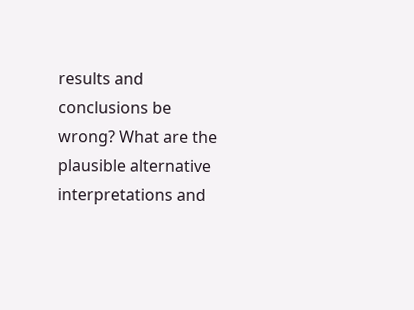results and conclusions be wrong? What are the plausible alternative interpretations and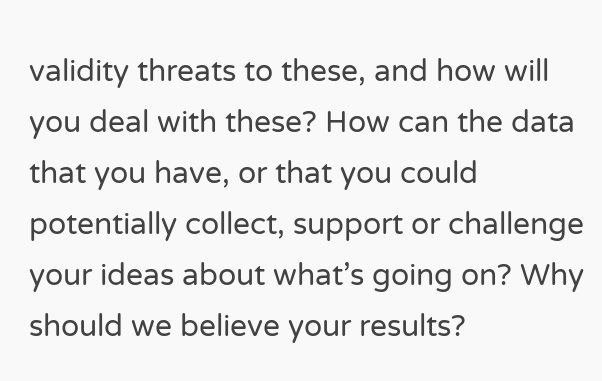validity threats to these, and how will you deal with these? How can the data that you have, or that you could potentially collect, support or challenge your ideas about what’s going on? Why should we believe your results?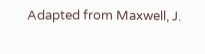Adapted from Maxwell, J.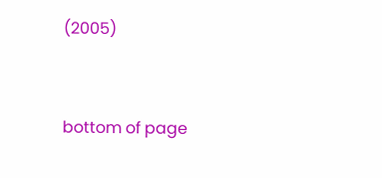(2005)


bottom of page